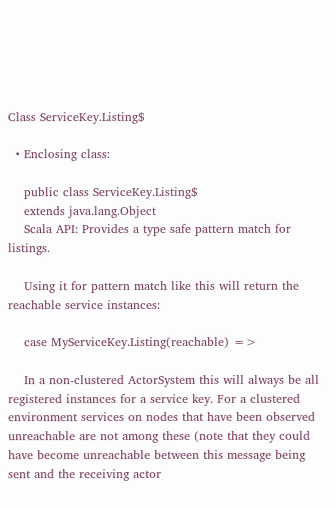Class ServiceKey.Listing$

  • Enclosing class:

    public class ServiceKey.Listing$
    extends java.lang.Object
    Scala API: Provides a type safe pattern match for listings.

    Using it for pattern match like this will return the reachable service instances:

    case MyServiceKey.Listing(reachable) =>

    In a non-clustered ActorSystem this will always be all registered instances for a service key. For a clustered environment services on nodes that have been observed unreachable are not among these (note that they could have become unreachable between this message being sent and the receiving actor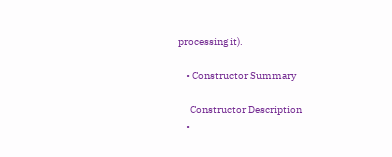processing it).

    • Constructor Summary

      Constructor Description
    •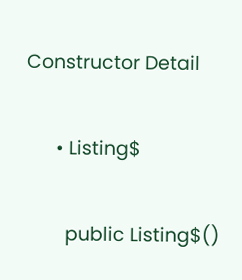Constructor Detail

      • Listing$

        public Listing$()